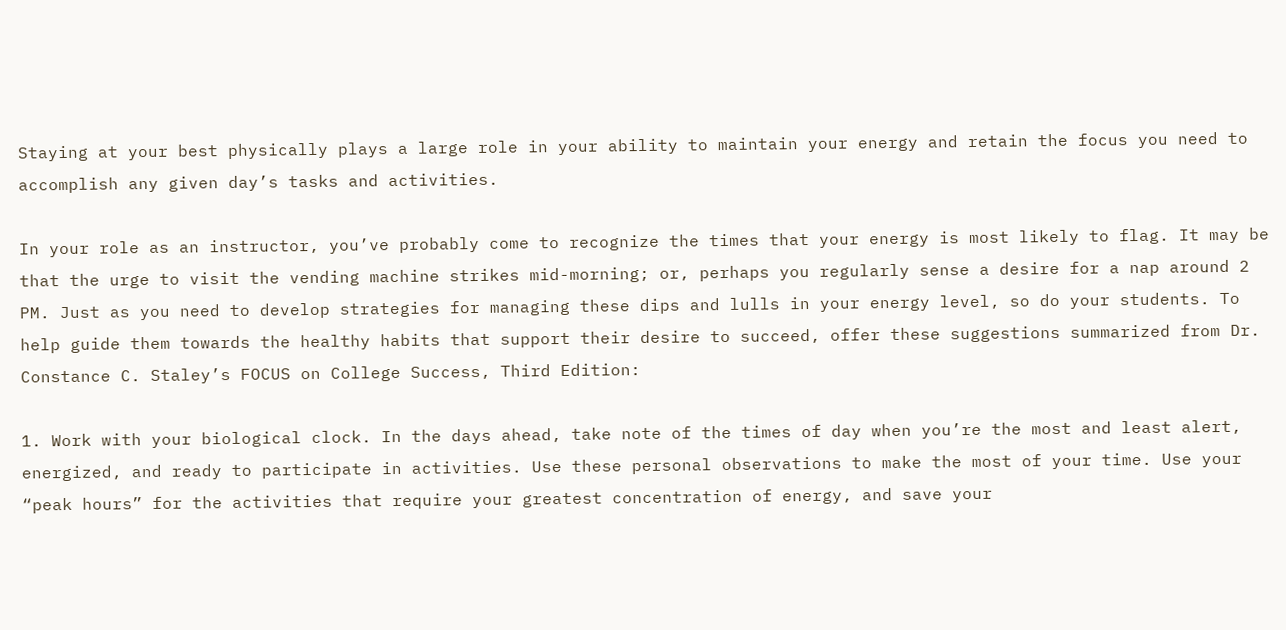Staying at your best physically plays a large role in your ability to maintain your energy and retain the focus you need to accomplish any given day’s tasks and activities.

In your role as an instructor, you’ve probably come to recognize the times that your energy is most likely to flag. It may be that the urge to visit the vending machine strikes mid-morning; or, perhaps you regularly sense a desire for a nap around 2 PM. Just as you need to develop strategies for managing these dips and lulls in your energy level, so do your students. To help guide them towards the healthy habits that support their desire to succeed, offer these suggestions summarized from Dr. Constance C. Staley’s FOCUS on College Success, Third Edition:

1. Work with your biological clock. In the days ahead, take note of the times of day when you’re the most and least alert, energized, and ready to participate in activities. Use these personal observations to make the most of your time. Use your “peak hours” for the activities that require your greatest concentration of energy, and save your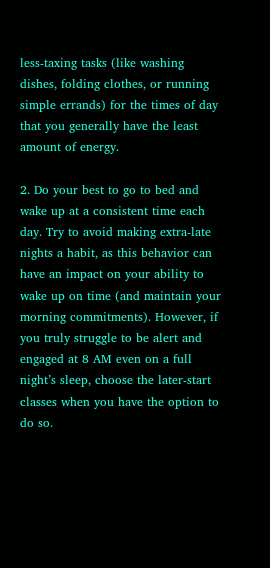less-taxing tasks (like washing dishes, folding clothes, or running simple errands) for the times of day that you generally have the least amount of energy.

2. Do your best to go to bed and wake up at a consistent time each day. Try to avoid making extra-late nights a habit, as this behavior can have an impact on your ability to wake up on time (and maintain your morning commitments). However, if you truly struggle to be alert and engaged at 8 AM even on a full night’s sleep, choose the later-start classes when you have the option to do so.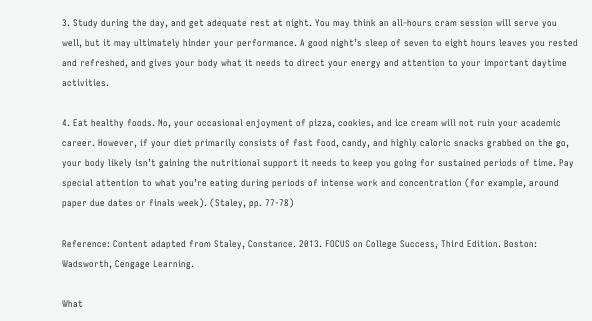3. Study during the day, and get adequate rest at night. You may think an all-hours cram session will serve you well, but it may ultimately hinder your performance. A good night’s sleep of seven to eight hours leaves you rested and refreshed, and gives your body what it needs to direct your energy and attention to your important daytime activities.

4. Eat healthy foods. No, your occasional enjoyment of pizza, cookies, and ice cream will not ruin your academic career. However, if your diet primarily consists of fast food, candy, and highly caloric snacks grabbed on the go, your body likely isn’t gaining the nutritional support it needs to keep you going for sustained periods of time. Pay special attention to what you’re eating during periods of intense work and concentration (for example, around paper due dates or finals week). (Staley, pp. 77-78)

Reference: Content adapted from Staley, Constance. 2013. FOCUS on College Success, Third Edition. Boston: Wadsworth, Cengage Learning.

What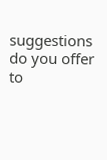suggestions do you offer to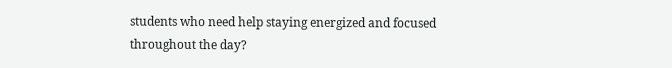students who need help staying energized and focused throughout the day?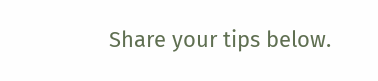Share your tips below.